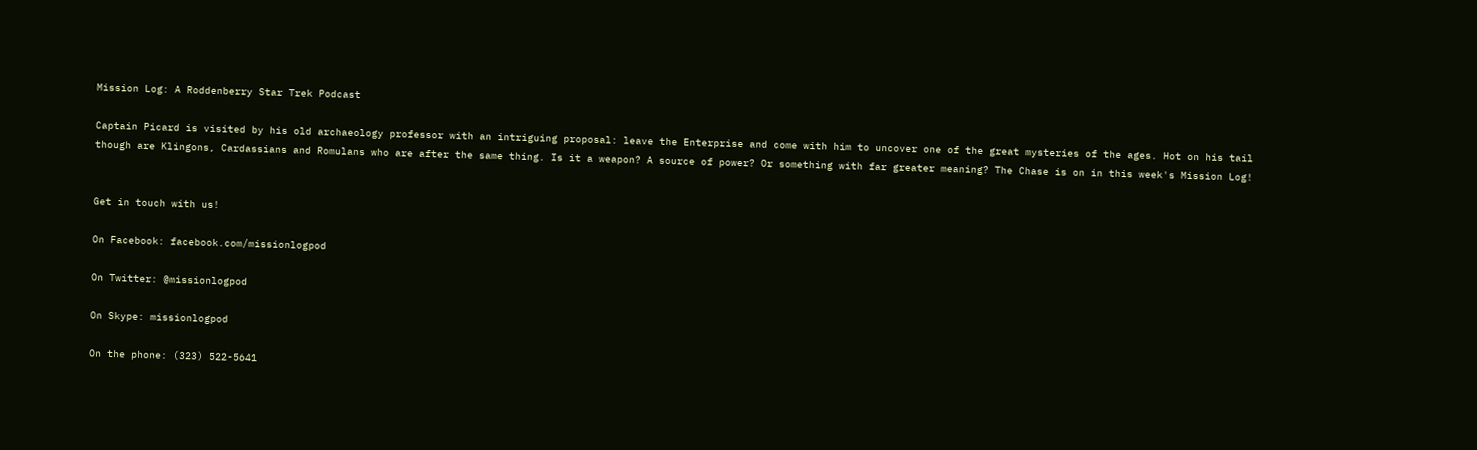Mission Log: A Roddenberry Star Trek Podcast

Captain Picard is visited by his old archaeology professor with an intriguing proposal: leave the Enterprise and come with him to uncover one of the great mysteries of the ages. Hot on his tail though are Klingons, Cardassians and Romulans who are after the same thing. Is it a weapon? A source of power? Or something with far greater meaning? The Chase is on in this week's Mission Log!


Get in touch with us!

On Facebook: facebook.com/missionlogpod

On Twitter: @missionlogpod

On Skype: missionlogpod

On the phone: (323) 522-5641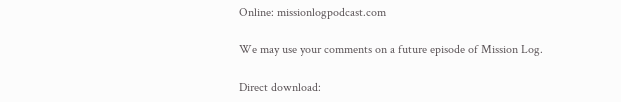Online: missionlogpodcast.com

We may use your comments on a future episode of Mission Log.

Direct download: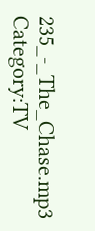235_-_The_Chase.mp3
Category:TV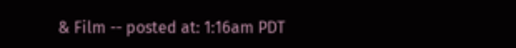& Film -- posted at: 1:16am PDT